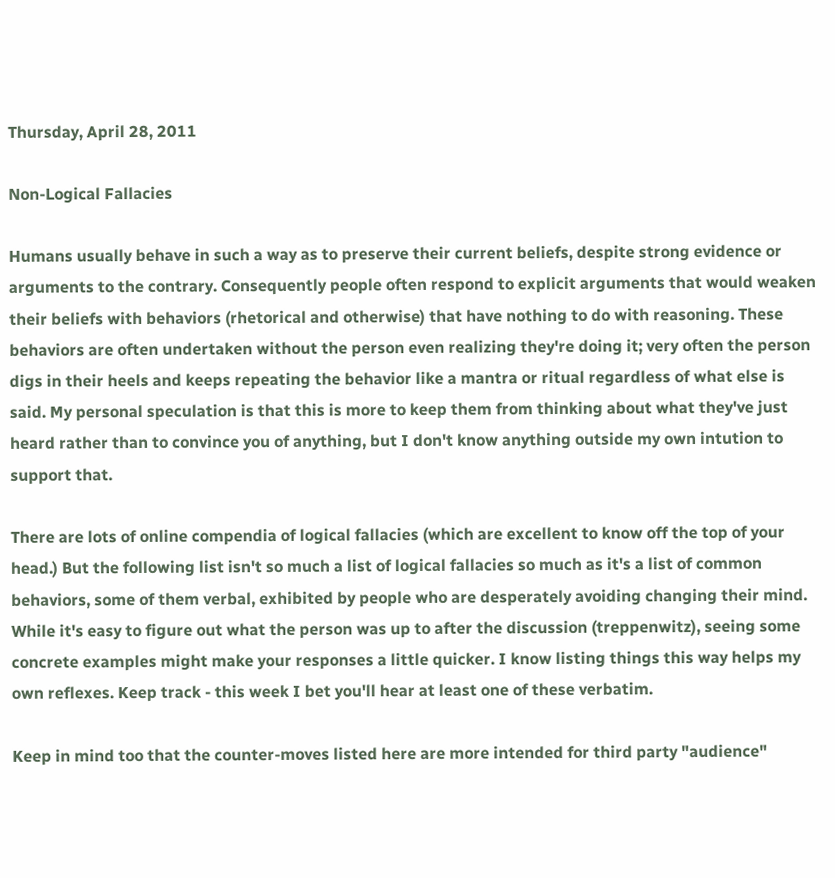Thursday, April 28, 2011

Non-Logical Fallacies

Humans usually behave in such a way as to preserve their current beliefs, despite strong evidence or arguments to the contrary. Consequently people often respond to explicit arguments that would weaken their beliefs with behaviors (rhetorical and otherwise) that have nothing to do with reasoning. These behaviors are often undertaken without the person even realizing they're doing it; very often the person digs in their heels and keeps repeating the behavior like a mantra or ritual regardless of what else is said. My personal speculation is that this is more to keep them from thinking about what they've just heard rather than to convince you of anything, but I don't know anything outside my own intution to support that.

There are lots of online compendia of logical fallacies (which are excellent to know off the top of your head.) But the following list isn't so much a list of logical fallacies so much as it's a list of common behaviors, some of them verbal, exhibited by people who are desperately avoiding changing their mind. While it's easy to figure out what the person was up to after the discussion (treppenwitz), seeing some concrete examples might make your responses a little quicker. I know listing things this way helps my own reflexes. Keep track - this week I bet you'll hear at least one of these verbatim.

Keep in mind too that the counter-moves listed here are more intended for third party "audience"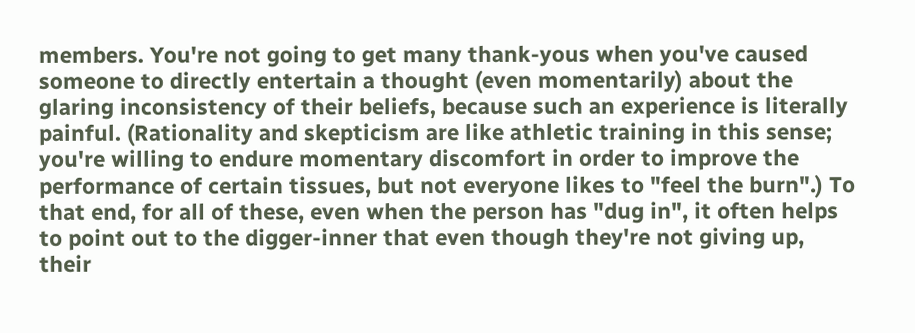members. You're not going to get many thank-yous when you've caused someone to directly entertain a thought (even momentarily) about the glaring inconsistency of their beliefs, because such an experience is literally painful. (Rationality and skepticism are like athletic training in this sense; you're willing to endure momentary discomfort in order to improve the performance of certain tissues, but not everyone likes to "feel the burn".) To that end, for all of these, even when the person has "dug in", it often helps to point out to the digger-inner that even though they're not giving up, their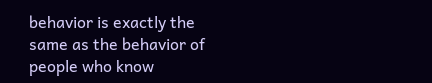behavior is exactly the same as the behavior of people who know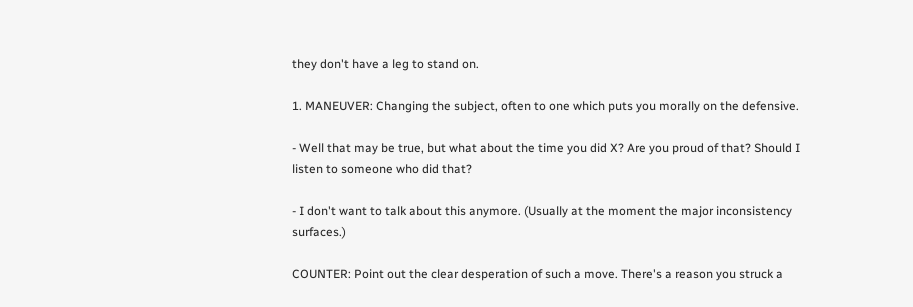they don't have a leg to stand on.

1. MANEUVER: Changing the subject, often to one which puts you morally on the defensive.

- Well that may be true, but what about the time you did X? Are you proud of that? Should I listen to someone who did that?

- I don't want to talk about this anymore. (Usually at the moment the major inconsistency surfaces.)

COUNTER: Point out the clear desperation of such a move. There's a reason you struck a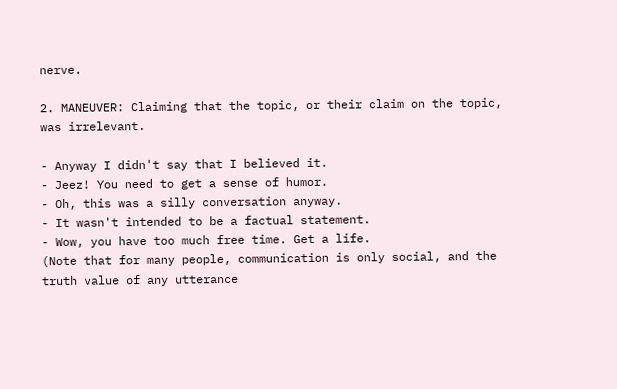nerve.

2. MANEUVER: Claiming that the topic, or their claim on the topic, was irrelevant.

- Anyway I didn't say that I believed it.
- Jeez! You need to get a sense of humor.
- Oh, this was a silly conversation anyway.
- It wasn't intended to be a factual statement.
- Wow, you have too much free time. Get a life.
(Note that for many people, communication is only social, and the truth value of any utterance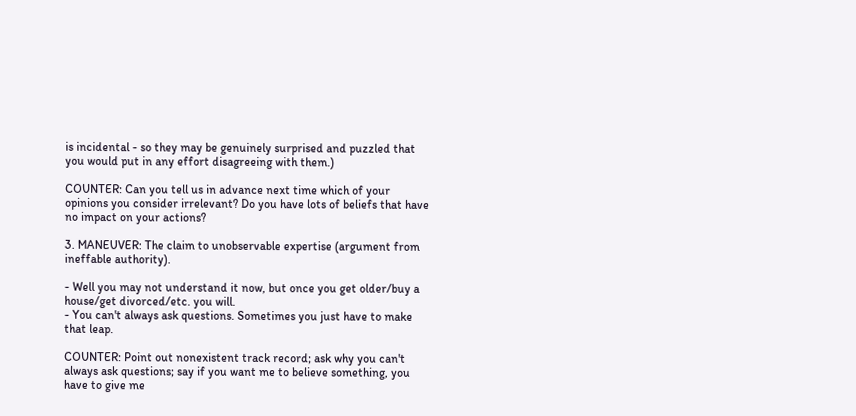is incidental - so they may be genuinely surprised and puzzled that you would put in any effort disagreeing with them.)

COUNTER: Can you tell us in advance next time which of your opinions you consider irrelevant? Do you have lots of beliefs that have no impact on your actions?

3. MANEUVER: The claim to unobservable expertise (argument from ineffable authority).

- Well you may not understand it now, but once you get older/buy a house/get divorced/etc. you will.
- You can't always ask questions. Sometimes you just have to make that leap.

COUNTER: Point out nonexistent track record; ask why you can't always ask questions; say if you want me to believe something, you have to give me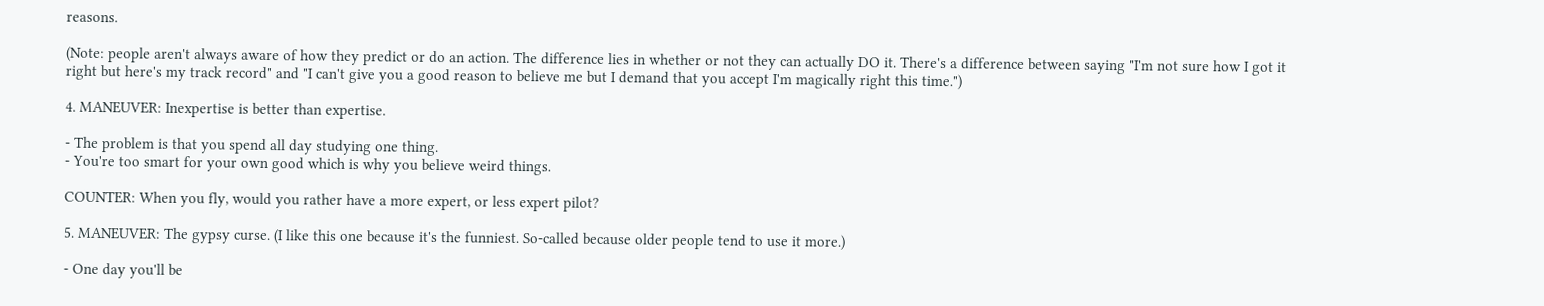reasons.

(Note: people aren't always aware of how they predict or do an action. The difference lies in whether or not they can actually DO it. There's a difference between saying "I'm not sure how I got it right but here's my track record" and "I can't give you a good reason to believe me but I demand that you accept I'm magically right this time.")

4. MANEUVER: Inexpertise is better than expertise.

- The problem is that you spend all day studying one thing.
- You're too smart for your own good which is why you believe weird things.

COUNTER: When you fly, would you rather have a more expert, or less expert pilot?

5. MANEUVER: The gypsy curse. (I like this one because it's the funniest. So-called because older people tend to use it more.)

- One day you'll be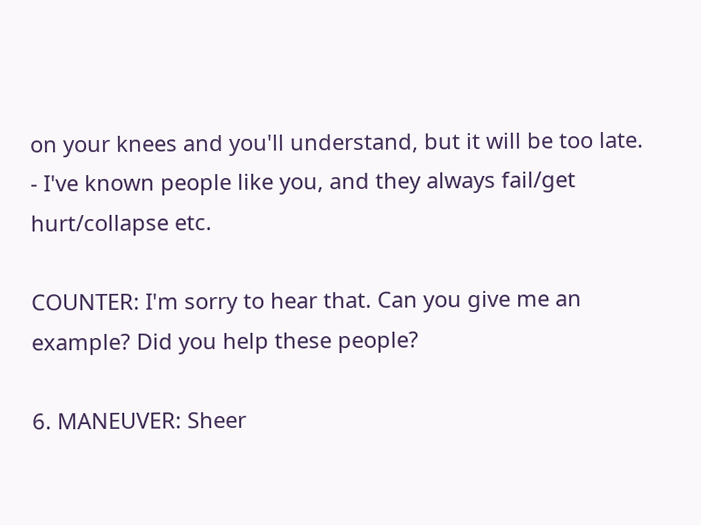on your knees and you'll understand, but it will be too late.
- I've known people like you, and they always fail/get hurt/collapse etc.

COUNTER: I'm sorry to hear that. Can you give me an example? Did you help these people?

6. MANEUVER: Sheer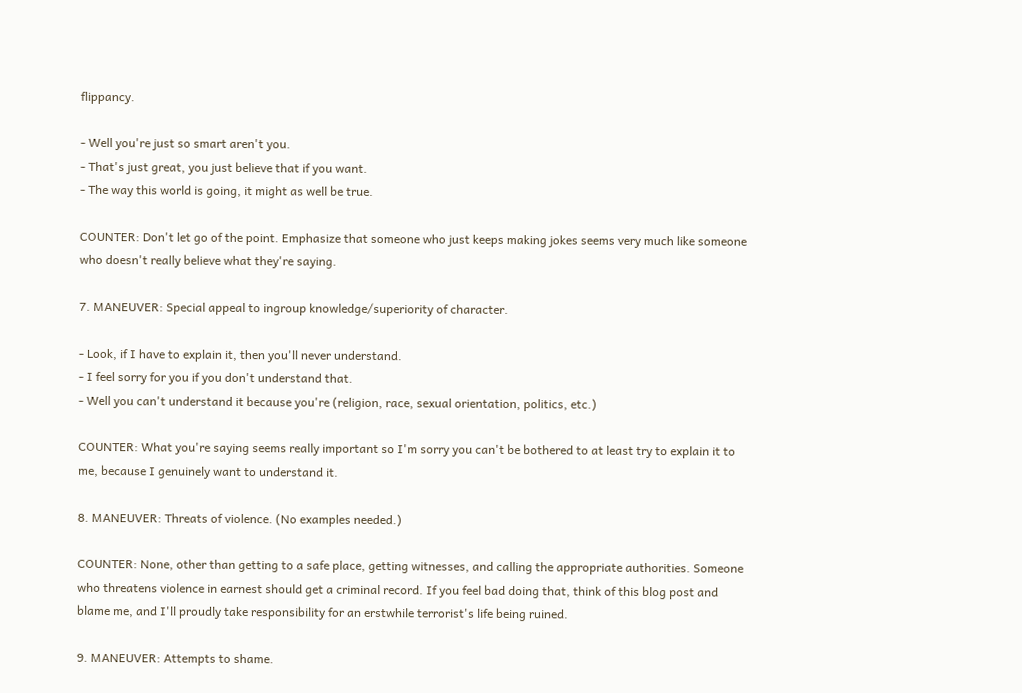flippancy.

- Well you're just so smart aren't you.
- That's just great, you just believe that if you want.
- The way this world is going, it might as well be true.

COUNTER: Don't let go of the point. Emphasize that someone who just keeps making jokes seems very much like someone who doesn't really believe what they're saying.

7. MANEUVER: Special appeal to ingroup knowledge/superiority of character.

- Look, if I have to explain it, then you'll never understand.
- I feel sorry for you if you don't understand that.
- Well you can't understand it because you're (religion, race, sexual orientation, politics, etc.)

COUNTER: What you're saying seems really important so I'm sorry you can't be bothered to at least try to explain it to me, because I genuinely want to understand it.

8. MANEUVER: Threats of violence. (No examples needed.)

COUNTER: None, other than getting to a safe place, getting witnesses, and calling the appropriate authorities. Someone who threatens violence in earnest should get a criminal record. If you feel bad doing that, think of this blog post and blame me, and I'll proudly take responsibility for an erstwhile terrorist's life being ruined.

9. MANEUVER: Attempts to shame.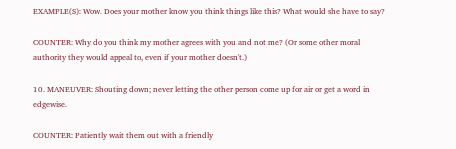EXAMPLE(S): Wow. Does your mother know you think things like this? What would she have to say?

COUNTER: Why do you think my mother agrees with you and not me? (Or some other moral authority they would appeal to, even if your mother doesn't.)

10. MANEUVER: Shouting down; never letting the other person come up for air or get a word in edgewise.

COUNTER: Patiently wait them out with a friendly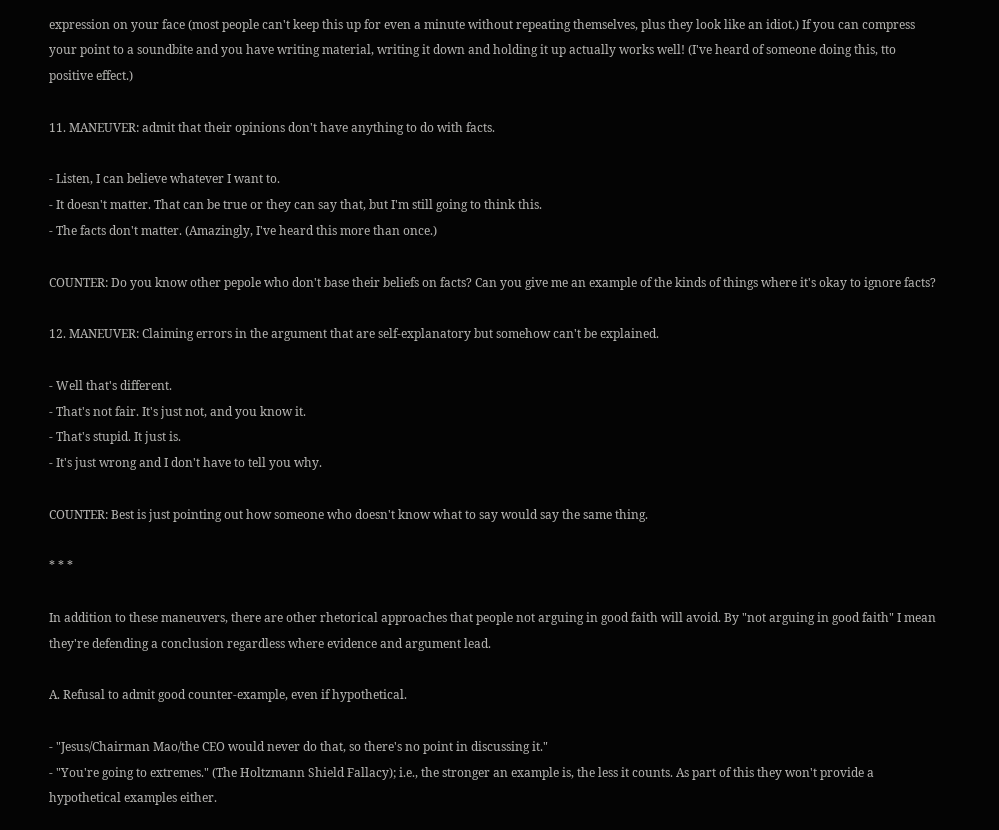expression on your face (most people can't keep this up for even a minute without repeating themselves, plus they look like an idiot.) If you can compress your point to a soundbite and you have writing material, writing it down and holding it up actually works well! (I've heard of someone doing this, tto positive effect.)

11. MANEUVER: admit that their opinions don't have anything to do with facts.

- Listen, I can believe whatever I want to.
- It doesn't matter. That can be true or they can say that, but I'm still going to think this.
- The facts don't matter. (Amazingly, I've heard this more than once.)

COUNTER: Do you know other pepole who don't base their beliefs on facts? Can you give me an example of the kinds of things where it's okay to ignore facts?

12. MANEUVER: Claiming errors in the argument that are self-explanatory but somehow can't be explained.

- Well that's different.
- That's not fair. It's just not, and you know it.
- That's stupid. It just is.
- It's just wrong and I don't have to tell you why.

COUNTER: Best is just pointing out how someone who doesn't know what to say would say the same thing.

* * *

In addition to these maneuvers, there are other rhetorical approaches that people not arguing in good faith will avoid. By "not arguing in good faith" I mean they're defending a conclusion regardless where evidence and argument lead.

A. Refusal to admit good counter-example, even if hypothetical.

- "Jesus/Chairman Mao/the CEO would never do that, so there's no point in discussing it."
- "You're going to extremes." (The Holtzmann Shield Fallacy); i.e., the stronger an example is, the less it counts. As part of this they won't provide a hypothetical examples either.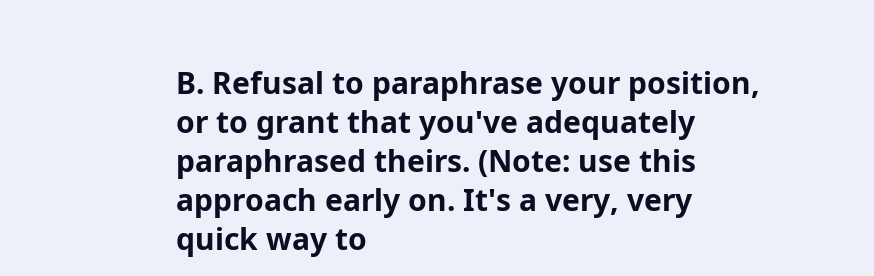B. Refusal to paraphrase your position, or to grant that you've adequately paraphrased theirs. (Note: use this approach early on. It's a very, very quick way to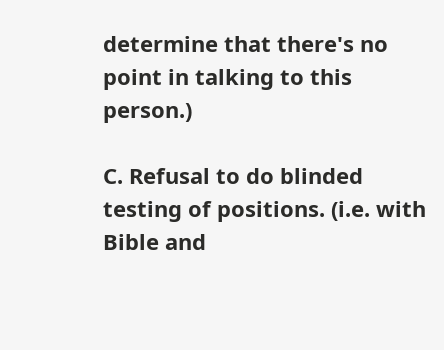determine that there's no point in talking to this person.)

C. Refusal to do blinded testing of positions. (i.e. with Bible and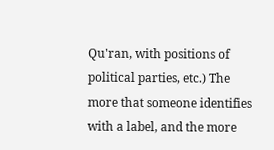Qu'ran, with positions of political parties, etc.) The more that someone identifies with a label, and the more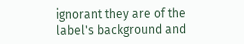ignorant they are of the label's background and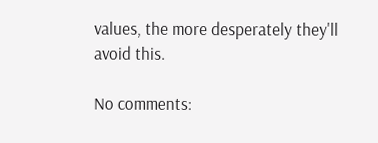values, the more desperately they'll avoid this.

No comments: